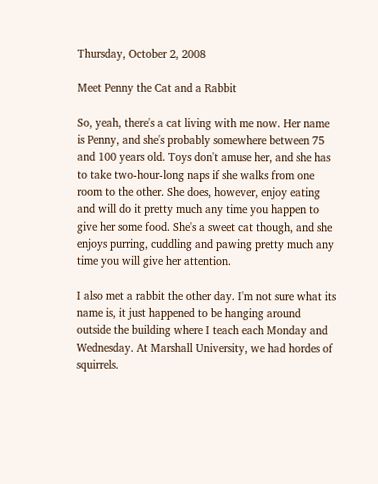Thursday, October 2, 2008

Meet Penny the Cat and a Rabbit

So, yeah, there's a cat living with me now. Her name is Penny, and she's probably somewhere between 75 and 100 years old. Toys don't amuse her, and she has to take two-hour-long naps if she walks from one room to the other. She does, however, enjoy eating and will do it pretty much any time you happen to give her some food. She's a sweet cat though, and she enjoys purring, cuddling and pawing pretty much any time you will give her attention.

I also met a rabbit the other day. I'm not sure what its name is, it just happened to be hanging around outside the building where I teach each Monday and Wednesday. At Marshall University, we had hordes of squirrels.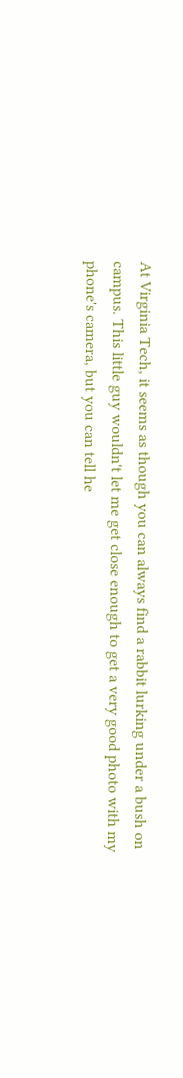At Virginia Tech, it seems as though you can always find a rabbit lurking under a bush on campus. This little guy wouldn't let me get close enough to get a very good photo with my phone's camera, but you can tell he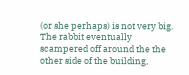(or she perhaps) is not very big. The rabbit eventually scampered off around the the other side of the building,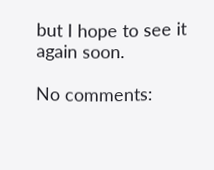but I hope to see it again soon.

No comments: